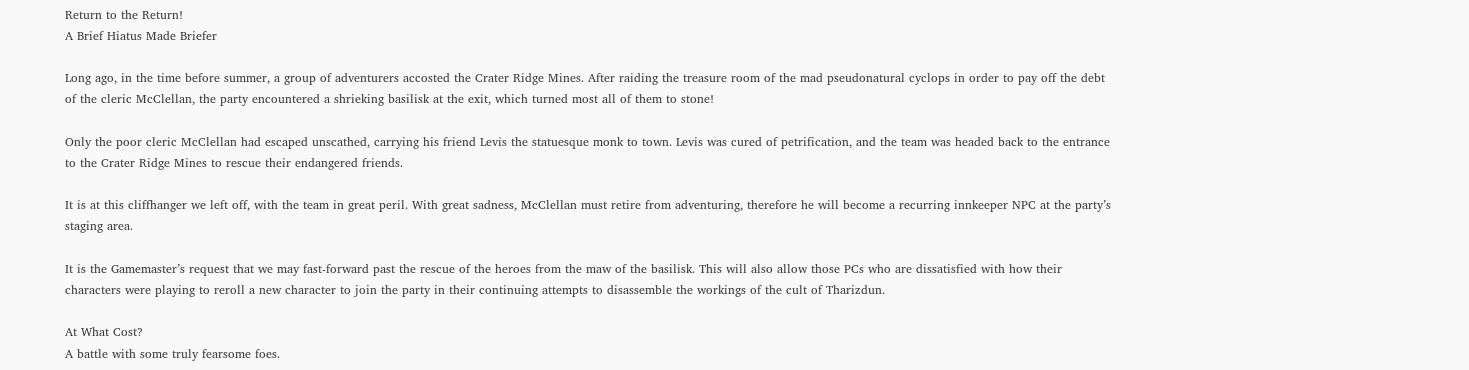Return to the Return!
A Brief Hiatus Made Briefer

Long ago, in the time before summer, a group of adventurers accosted the Crater Ridge Mines. After raiding the treasure room of the mad pseudonatural cyclops in order to pay off the debt of the cleric McClellan, the party encountered a shrieking basilisk at the exit, which turned most all of them to stone!

Only the poor cleric McClellan had escaped unscathed, carrying his friend Levis the statuesque monk to town. Levis was cured of petrification, and the team was headed back to the entrance to the Crater Ridge Mines to rescue their endangered friends.

It is at this cliffhanger we left off, with the team in great peril. With great sadness, McClellan must retire from adventuring, therefore he will become a recurring innkeeper NPC at the party’s staging area.

It is the Gamemaster’s request that we may fast-forward past the rescue of the heroes from the maw of the basilisk. This will also allow those PCs who are dissatisfied with how their characters were playing to reroll a new character to join the party in their continuing attempts to disassemble the workings of the cult of Tharizdun.

At What Cost?
A battle with some truly fearsome foes.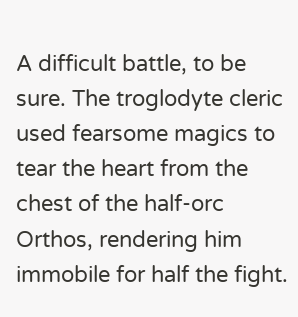A difficult battle, to be sure. The troglodyte cleric used fearsome magics to tear the heart from the chest of the half-orc Orthos, rendering him immobile for half the fight.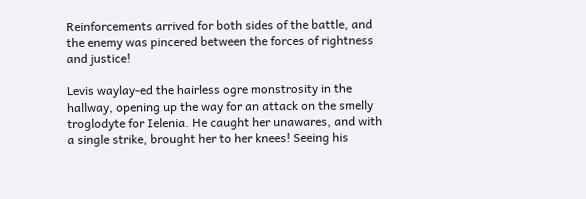Reinforcements arrived for both sides of the battle, and the enemy was pincered between the forces of rightness and justice!

Levis waylay-ed the hairless ogre monstrosity in the hallway, opening up the way for an attack on the smelly troglodyte for Ielenia. He caught her unawares, and with a single strike, brought her to her knees! Seeing his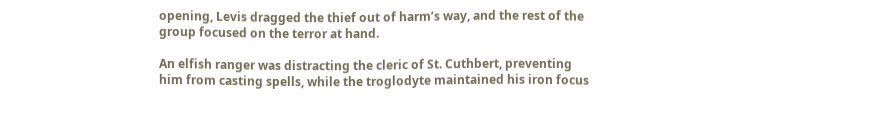opening, Levis dragged the thief out of harm’s way, and the rest of the group focused on the terror at hand.

An elfish ranger was distracting the cleric of St. Cuthbert, preventing him from casting spells, while the troglodyte maintained his iron focus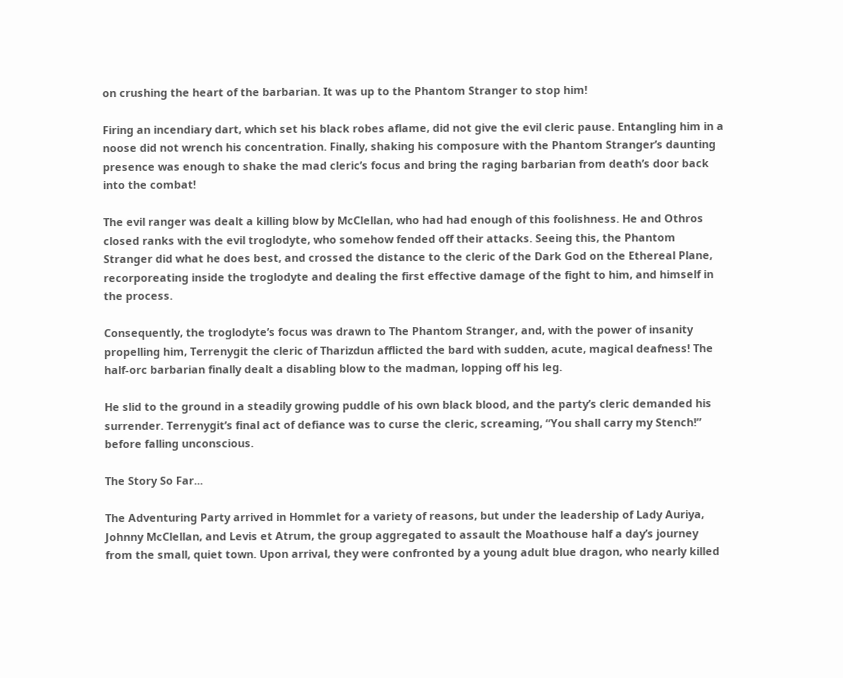on crushing the heart of the barbarian. It was up to the Phantom Stranger to stop him!

Firing an incendiary dart, which set his black robes aflame, did not give the evil cleric pause. Entangling him in a noose did not wrench his concentration. Finally, shaking his composure with the Phantom Stranger’s daunting presence was enough to shake the mad cleric’s focus and bring the raging barbarian from death’s door back into the combat!

The evil ranger was dealt a killing blow by McClellan, who had had enough of this foolishness. He and Othros closed ranks with the evil troglodyte, who somehow fended off their attacks. Seeing this, the Phantom Stranger did what he does best, and crossed the distance to the cleric of the Dark God on the Ethereal Plane, recorporeating inside the troglodyte and dealing the first effective damage of the fight to him, and himself in the process.

Consequently, the troglodyte’s focus was drawn to The Phantom Stranger, and, with the power of insanity propelling him, Terrenygit the cleric of Tharizdun afflicted the bard with sudden, acute, magical deafness! The half-orc barbarian finally dealt a disabling blow to the madman, lopping off his leg.

He slid to the ground in a steadily growing puddle of his own black blood, and the party’s cleric demanded his surrender. Terrenygit’s final act of defiance was to curse the cleric, screaming, “You shall carry my Stench!” before falling unconscious.

The Story So Far...

The Adventuring Party arrived in Hommlet for a variety of reasons, but under the leadership of Lady Auriya, Johnny McClellan, and Levis et Atrum, the group aggregated to assault the Moathouse half a day’s journey from the small, quiet town. Upon arrival, they were confronted by a young adult blue dragon, who nearly killed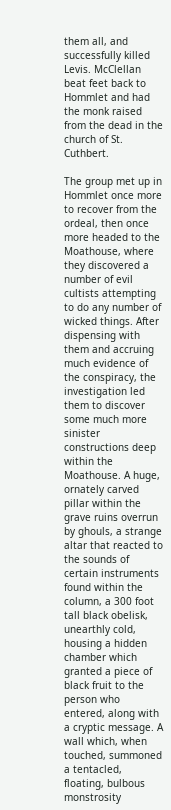them all, and successfully killed Levis. McClellan beat feet back to Hommlet and had the monk raised from the dead in the church of St. Cuthbert.

The group met up in Hommlet once more to recover from the ordeal, then once more headed to the Moathouse, where they discovered a number of evil cultists attempting to do any number of wicked things. After dispensing with them and accruing much evidence of the conspiracy, the investigation led them to discover some much more sinister constructions deep within the Moathouse. A huge, ornately carved pillar within the grave ruins overrun by ghouls, a strange altar that reacted to the sounds of certain instruments found within the column, a 300 foot tall black obelisk, unearthly cold, housing a hidden chamber which granted a piece of black fruit to the person who entered, along with a cryptic message. A wall which, when touched, summoned a tentacled, floating, bulbous monstrosity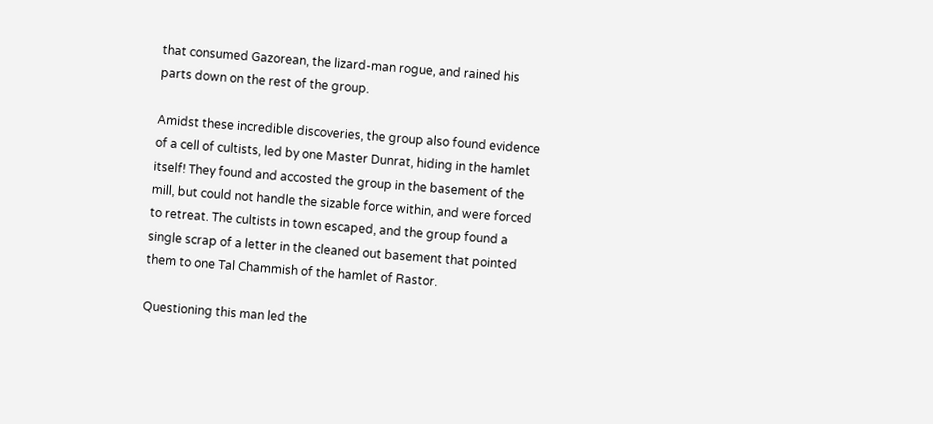that consumed Gazorean, the lizard-man rogue, and rained his parts down on the rest of the group.

Amidst these incredible discoveries, the group also found evidence of a cell of cultists, led by one Master Dunrat, hiding in the hamlet itself! They found and accosted the group in the basement of the mill, but could not handle the sizable force within, and were forced to retreat. The cultists in town escaped, and the group found a single scrap of a letter in the cleaned out basement that pointed them to one Tal Chammish of the hamlet of Rastor.

Questioning this man led the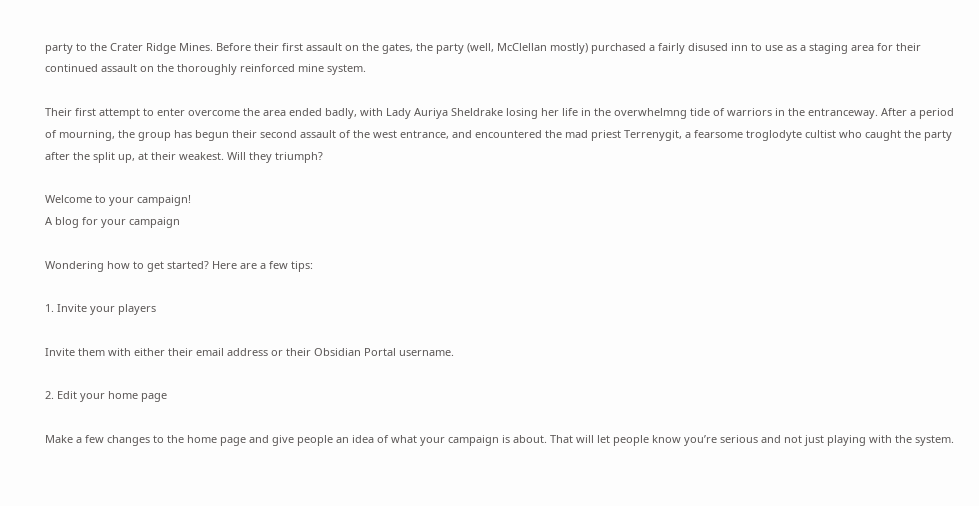party to the Crater Ridge Mines. Before their first assault on the gates, the party (well, McClellan mostly) purchased a fairly disused inn to use as a staging area for their continued assault on the thoroughly reinforced mine system.

Their first attempt to enter overcome the area ended badly, with Lady Auriya Sheldrake losing her life in the overwhelmng tide of warriors in the entranceway. After a period of mourning, the group has begun their second assault of the west entrance, and encountered the mad priest Terrenygit, a fearsome troglodyte cultist who caught the party after the split up, at their weakest. Will they triumph?

Welcome to your campaign!
A blog for your campaign

Wondering how to get started? Here are a few tips:

1. Invite your players

Invite them with either their email address or their Obsidian Portal username.

2. Edit your home page

Make a few changes to the home page and give people an idea of what your campaign is about. That will let people know you’re serious and not just playing with the system.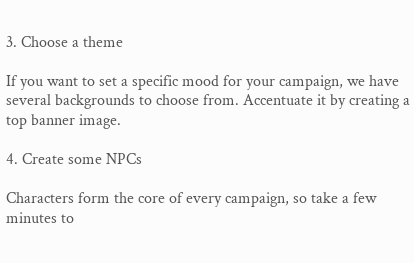3. Choose a theme

If you want to set a specific mood for your campaign, we have several backgrounds to choose from. Accentuate it by creating a top banner image.

4. Create some NPCs

Characters form the core of every campaign, so take a few minutes to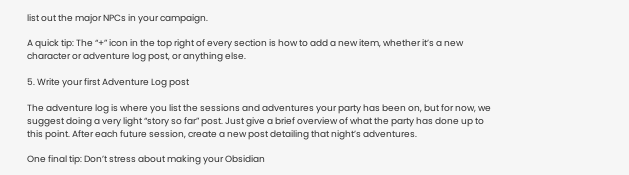list out the major NPCs in your campaign.

A quick tip: The “+” icon in the top right of every section is how to add a new item, whether it’s a new character or adventure log post, or anything else.

5. Write your first Adventure Log post

The adventure log is where you list the sessions and adventures your party has been on, but for now, we suggest doing a very light “story so far” post. Just give a brief overview of what the party has done up to this point. After each future session, create a new post detailing that night’s adventures.

One final tip: Don’t stress about making your Obsidian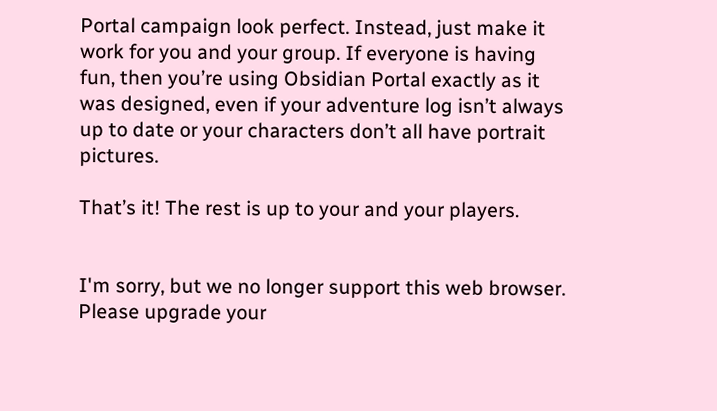Portal campaign look perfect. Instead, just make it work for you and your group. If everyone is having fun, then you’re using Obsidian Portal exactly as it was designed, even if your adventure log isn’t always up to date or your characters don’t all have portrait pictures.

That’s it! The rest is up to your and your players.


I'm sorry, but we no longer support this web browser. Please upgrade your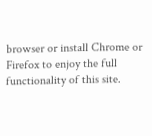browser or install Chrome or Firefox to enjoy the full functionality of this site.